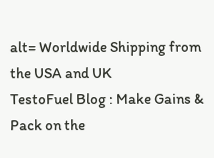alt= Worldwide Shipping from the USA and UK
TestoFuel Blog : Make Gains & Pack on the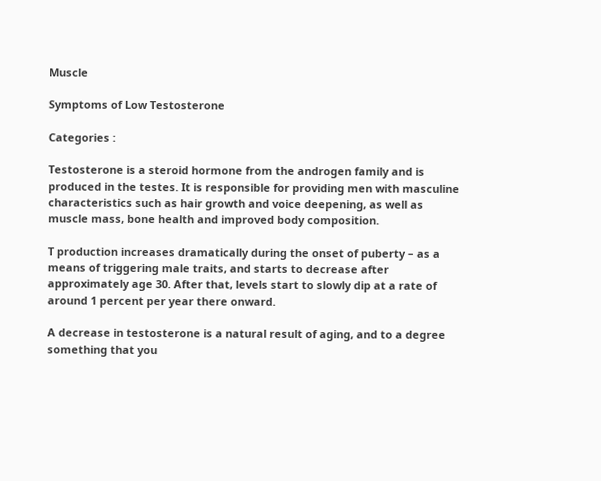Muscle

Symptoms of Low Testosterone

Categories :

Testosterone is a steroid hormone from the androgen family and is produced in the testes. It is responsible for providing men with masculine characteristics such as hair growth and voice deepening, as well as muscle mass, bone health and improved body composition.

T production increases dramatically during the onset of puberty – as a means of triggering male traits, and starts to decrease after approximately age 30. After that, levels start to slowly dip at a rate of around 1 percent per year there onward.

A decrease in testosterone is a natural result of aging, and to a degree something that you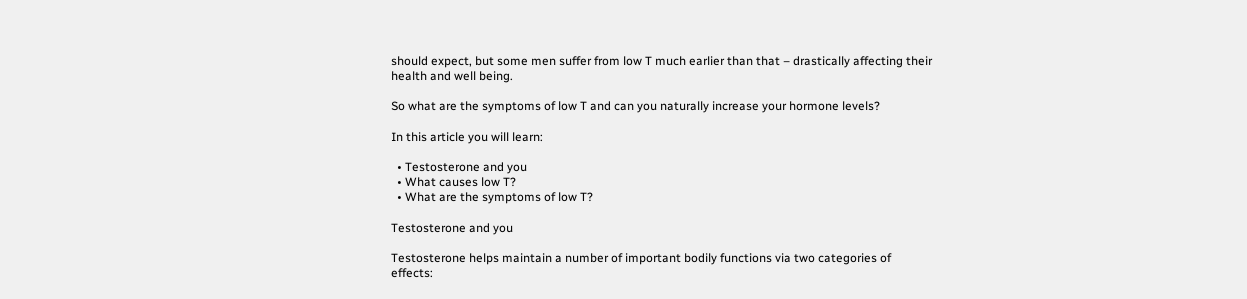should expect, but some men suffer from low T much earlier than that – drastically affecting their health and well being.

So what are the symptoms of low T and can you naturally increase your hormone levels?

In this article you will learn:

  • Testosterone and you
  • What causes low T?
  • What are the symptoms of low T?

Testosterone and you

Testosterone helps maintain a number of important bodily functions via two categories of effects: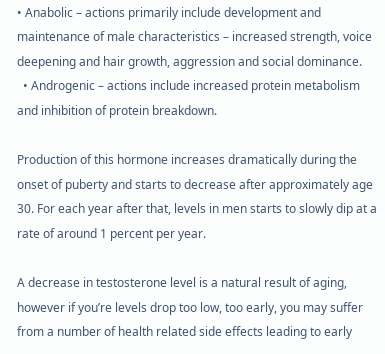• Anabolic – actions primarily include development and maintenance of male characteristics – increased strength, voice deepening and hair growth, aggression and social dominance.
  • Androgenic – actions include increased protein metabolism and inhibition of protein breakdown.

Production of this hormone increases dramatically during the onset of puberty and starts to decrease after approximately age 30. For each year after that, levels in men starts to slowly dip at a rate of around 1 percent per year.

A decrease in testosterone level is a natural result of aging, however if you’re levels drop too low, too early, you may suffer from a number of health related side effects leading to early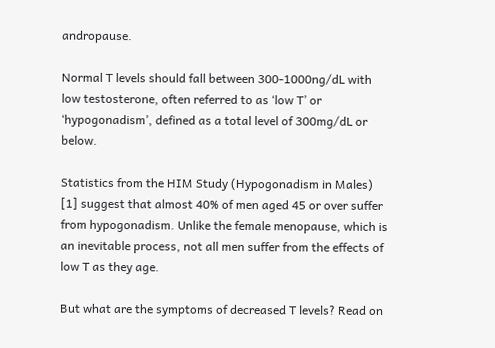andropause.

Normal T levels should fall between 300-1000ng/dL with low testosterone, often referred to as ‘low T’ or ‘hypogonadism’, defined as a total level of 300mg/dL or below.

Statistics from the HIM Study (Hypogonadism in Males) [1] suggest that almost 40% of men aged 45 or over suffer from hypogonadism. Unlike the female menopause, which is an inevitable process, not all men suffer from the effects of low T as they age.

But what are the symptoms of decreased T levels? Read on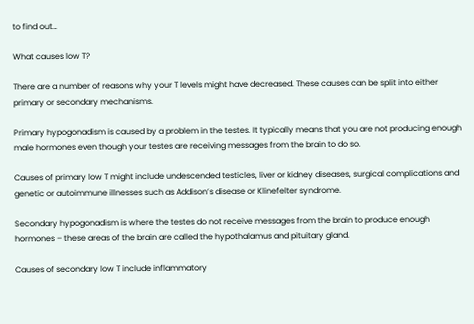to find out…

What causes low T?

There are a number of reasons why your T levels might have decreased. These causes can be split into either primary or secondary mechanisms.

Primary hypogonadism is caused by a problem in the testes. It typically means that you are not producing enough male hormones even though your testes are receiving messages from the brain to do so.

Causes of primary low T might include undescended testicles, liver or kidney diseases, surgical complications and genetic or autoimmune illnesses such as Addison’s disease or Klinefelter syndrome.

Secondary hypogonadism is where the testes do not receive messages from the brain to produce enough hormones – these areas of the brain are called the hypothalamus and pituitary gland.

Causes of secondary low T include inflammatory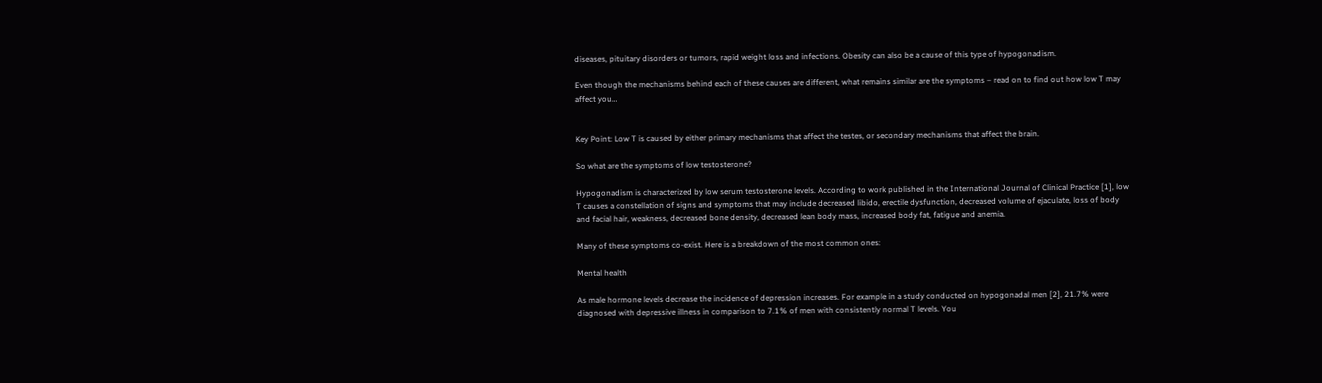diseases, pituitary disorders or tumors, rapid weight loss and infections. Obesity can also be a cause of this type of hypogonadism.

Even though the mechanisms behind each of these causes are different, what remains similar are the symptoms – read on to find out how low T may affect you…


Key Point: Low T is caused by either primary mechanisms that affect the testes, or secondary mechanisms that affect the brain.

So what are the symptoms of low testosterone?

Hypogonadism is characterized by low serum testosterone levels. According to work published in the International Journal of Clinical Practice [1], low T causes a constellation of signs and symptoms that may include decreased libido, erectile dysfunction, decreased volume of ejaculate, loss of body and facial hair, weakness, decreased bone density, decreased lean body mass, increased body fat, fatigue and anemia.

Many of these symptoms co-exist. Here is a breakdown of the most common ones:

Mental health

As male hormone levels decrease the incidence of depression increases. For example in a study conducted on hypogonadal men [2], 21.7% were diagnosed with depressive illness in comparison to 7.1% of men with consistently normal T levels. You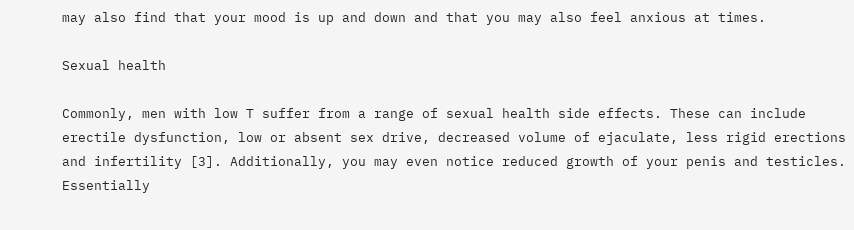may also find that your mood is up and down and that you may also feel anxious at times.

Sexual health

Commonly, men with low T suffer from a range of sexual health side effects. These can include erectile dysfunction, low or absent sex drive, decreased volume of ejaculate, less rigid erections and infertility [3]. Additionally, you may even notice reduced growth of your penis and testicles. Essentially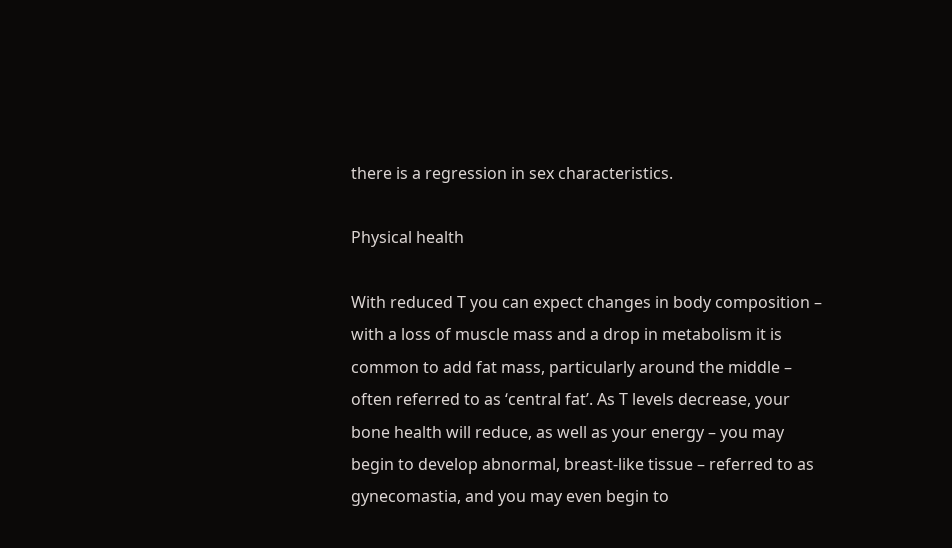there is a regression in sex characteristics.

Physical health

With reduced T you can expect changes in body composition – with a loss of muscle mass and a drop in metabolism it is common to add fat mass, particularly around the middle – often referred to as ‘central fat’. As T levels decrease, your bone health will reduce, as well as your energy – you may begin to develop abnormal, breast-like tissue – referred to as gynecomastia, and you may even begin to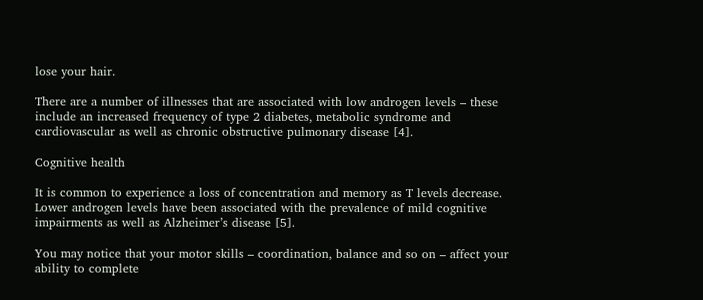lose your hair.

There are a number of illnesses that are associated with low androgen levels – these include an increased frequency of type 2 diabetes, metabolic syndrome and cardiovascular as well as chronic obstructive pulmonary disease [4].

Cognitive health

It is common to experience a loss of concentration and memory as T levels decrease. Lower androgen levels have been associated with the prevalence of mild cognitive impairments as well as Alzheimer’s disease [5].

You may notice that your motor skills – coordination, balance and so on – affect your ability to complete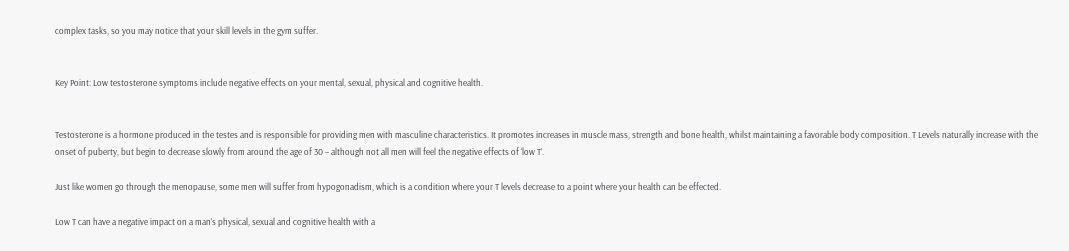complex tasks, so you may notice that your skill levels in the gym suffer.


Key Point: Low testosterone symptoms include negative effects on your mental, sexual, physical and cognitive health.


Testosterone is a hormone produced in the testes and is responsible for providing men with masculine characteristics. It promotes increases in muscle mass, strength and bone health, whilst maintaining a favorable body composition. T Levels naturally increase with the onset of puberty, but begin to decrease slowly from around the age of 30 – although not all men will feel the negative effects of ‘low T’.

Just like women go through the menopause, some men will suffer from hypogonadism, which is a condition where your T levels decrease to a point where your health can be effected.

Low T can have a negative impact on a man’s physical, sexual and cognitive health with a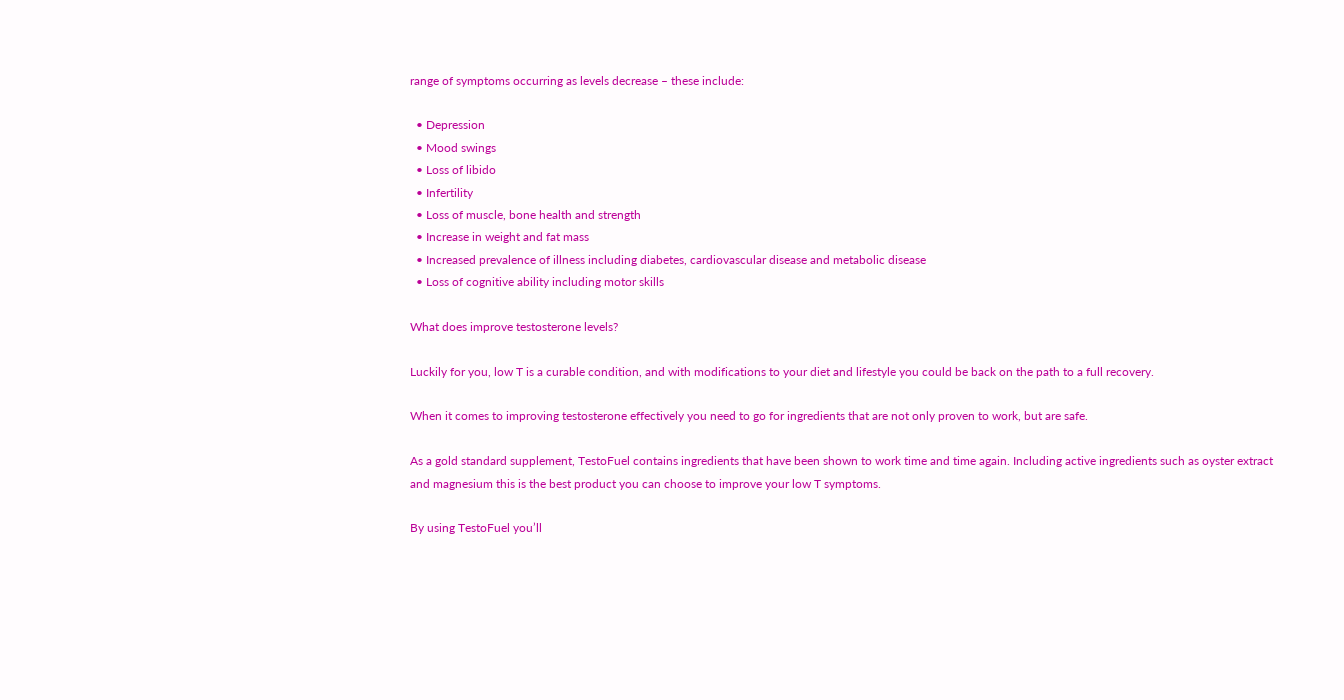range of symptoms occurring as levels decrease – these include:

  • Depression
  • Mood swings
  • Loss of libido
  • Infertility
  • Loss of muscle, bone health and strength
  • Increase in weight and fat mass
  • Increased prevalence of illness including diabetes, cardiovascular disease and metabolic disease
  • Loss of cognitive ability including motor skills

What does improve testosterone levels?

Luckily for you, low T is a curable condition, and with modifications to your diet and lifestyle you could be back on the path to a full recovery.

When it comes to improving testosterone effectively you need to go for ingredients that are not only proven to work, but are safe.

As a gold standard supplement, TestoFuel contains ingredients that have been shown to work time and time again. Including active ingredients such as oyster extract and magnesium this is the best product you can choose to improve your low T symptoms.

By using TestoFuel you’ll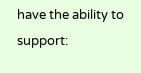have the ability to support: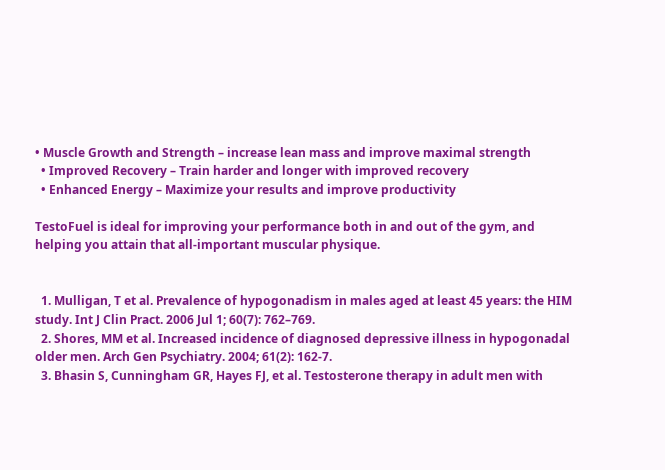• Muscle Growth and Strength – increase lean mass and improve maximal strength
  • Improved Recovery – Train harder and longer with improved recovery
  • Enhanced Energy – Maximize your results and improve productivity

TestoFuel is ideal for improving your performance both in and out of the gym, and helping you attain that all-important muscular physique.


  1. Mulligan, T et al. Prevalence of hypogonadism in males aged at least 45 years: the HIM study. Int J Clin Pract. 2006 Jul 1; 60(7): 762–769.
  2. Shores, MM et al. Increased incidence of diagnosed depressive illness in hypogonadal older men. Arch Gen Psychiatry. 2004; 61(2): 162-7.
  3. Bhasin S, Cunningham GR, Hayes FJ, et al. Testosterone therapy in adult men with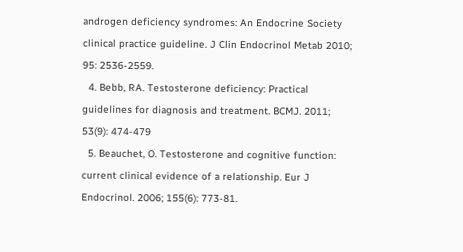androgen deficiency syndromes: An Endocrine Society clinical practice guideline. J Clin Endocrinol Metab 2010; 95: 2536-2559.
  4. Bebb, RA. Testosterone deficiency: Practical guidelines for diagnosis and treatment. BCMJ. 2011; 53(9): 474-479
  5. Beauchet, O. Testosterone and cognitive function: current clinical evidence of a relationship. Eur J Endocrinol. 2006; 155(6): 773-81.